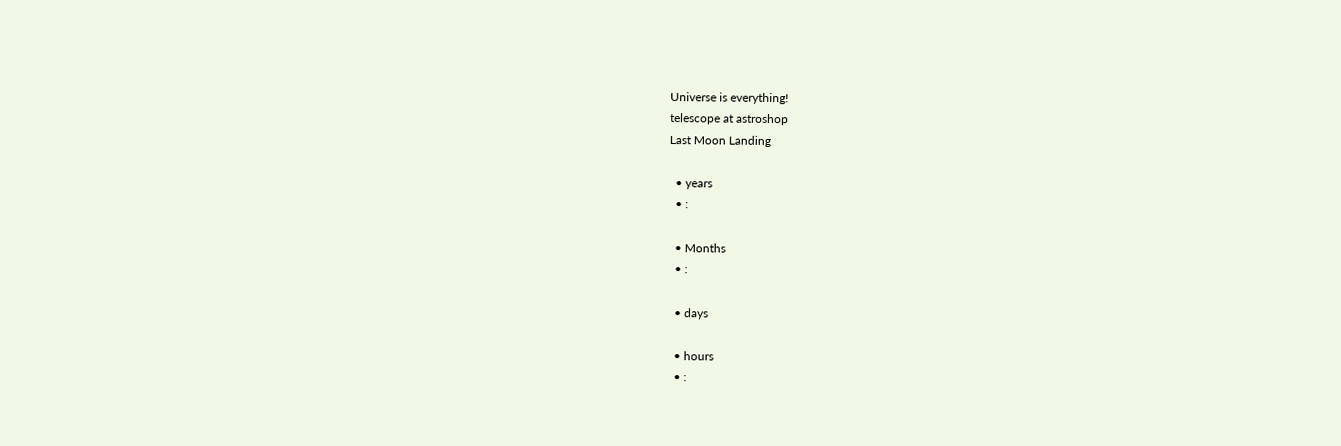Universe is everything!
telescope at astroshop
Last Moon Landing

  • years
  • :

  • Months
  • :

  • days

  • hours
  • :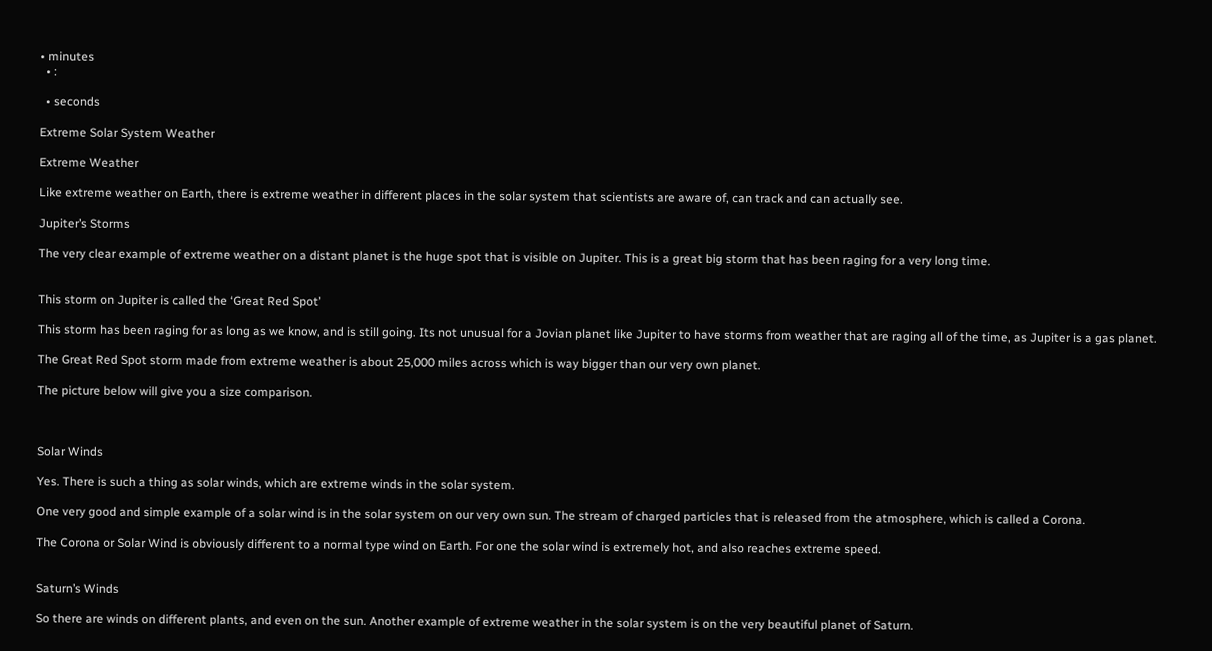• minutes
  • :

  • seconds

Extreme Solar System Weather

Extreme Weather

Like extreme weather on Earth, there is extreme weather in different places in the solar system that scientists are aware of, can track and can actually see.

Jupiter’s Storms

The very clear example of extreme weather on a distant planet is the huge spot that is visible on Jupiter. This is a great big storm that has been raging for a very long time.


This storm on Jupiter is called the ‘Great Red Spot’

This storm has been raging for as long as we know, and is still going. Its not unusual for a Jovian planet like Jupiter to have storms from weather that are raging all of the time, as Jupiter is a gas planet.

The Great Red Spot storm made from extreme weather is about 25,000 miles across which is way bigger than our very own planet.

The picture below will give you a size comparison.



Solar Winds

Yes. There is such a thing as solar winds, which are extreme winds in the solar system.

One very good and simple example of a solar wind is in the solar system on our very own sun. The stream of charged particles that is released from the atmosphere, which is called a Corona.

The Corona or Solar Wind is obviously different to a normal type wind on Earth. For one the solar wind is extremely hot, and also reaches extreme speed.


Saturn’s Winds

So there are winds on different plants, and even on the sun. Another example of extreme weather in the solar system is on the very beautiful planet of Saturn.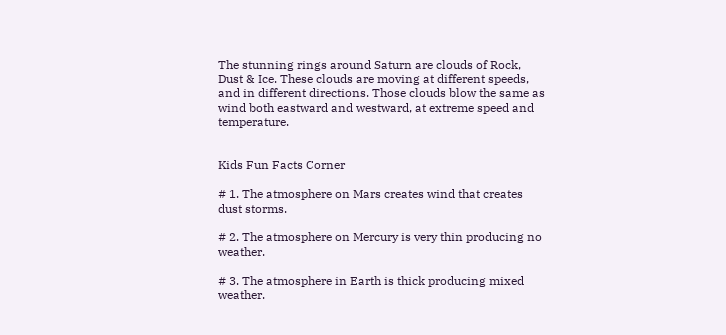The stunning rings around Saturn are clouds of Rock, Dust & Ice. These clouds are moving at different speeds, and in different directions. Those clouds blow the same as wind both eastward and westward, at extreme speed and temperature.


Kids Fun Facts Corner

# 1. The atmosphere on Mars creates wind that creates dust storms.

# 2. The atmosphere on Mercury is very thin producing no weather.

# 3. The atmosphere in Earth is thick producing mixed weather.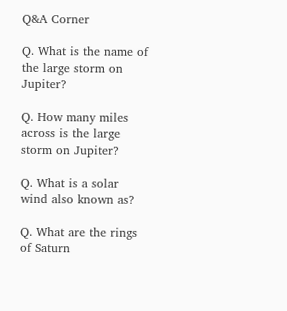Q&A Corner

Q. What is the name of the large storm on Jupiter?

Q. How many miles across is the large storm on Jupiter?

Q. What is a solar wind also known as?

Q. What are the rings of Saturn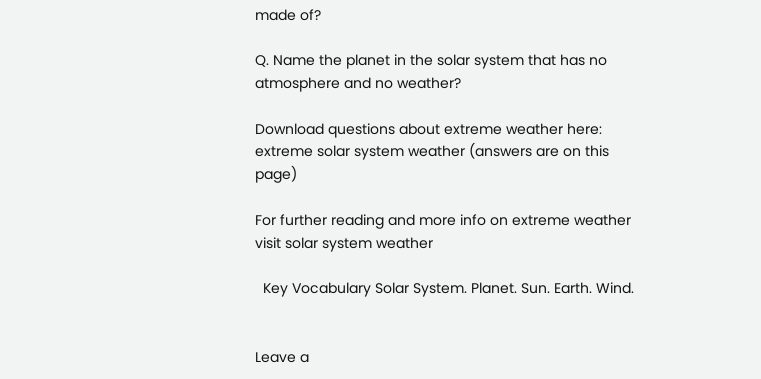made of?

Q. Name the planet in the solar system that has no atmosphere and no weather?

Download questions about extreme weather here: extreme solar system weather (answers are on this page)

For further reading and more info on extreme weather visit solar system weather

  Key Vocabulary Solar System. Planet. Sun. Earth. Wind.


Leave a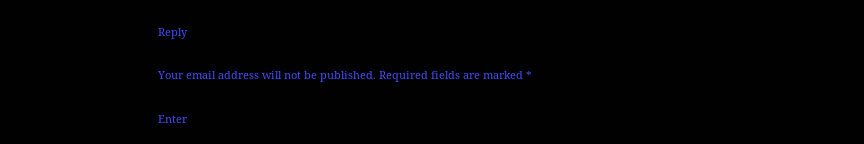Reply

Your email address will not be published. Required fields are marked *

Enter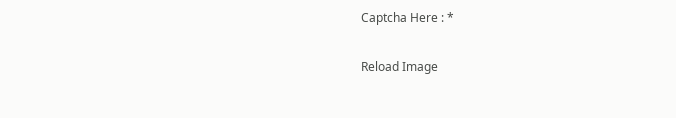Captcha Here : *

Reload Image